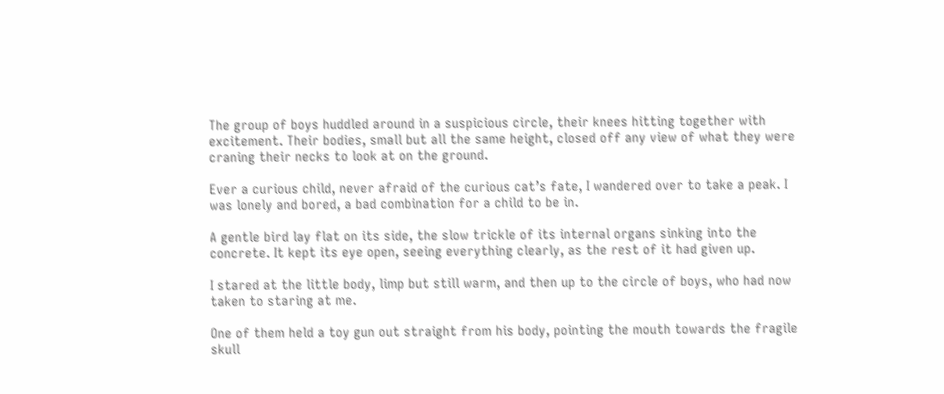The group of boys huddled around in a suspicious circle, their knees hitting together with excitement. Their bodies, small but all the same height, closed off any view of what they were craning their necks to look at on the ground.

Ever a curious child, never afraid of the curious cat’s fate, I wandered over to take a peak. I was lonely and bored, a bad combination for a child to be in.

A gentle bird lay flat on its side, the slow trickle of its internal organs sinking into the concrete. It kept its eye open, seeing everything clearly, as the rest of it had given up.

I stared at the little body, limp but still warm, and then up to the circle of boys, who had now taken to staring at me.

One of them held a toy gun out straight from his body, pointing the mouth towards the fragile skull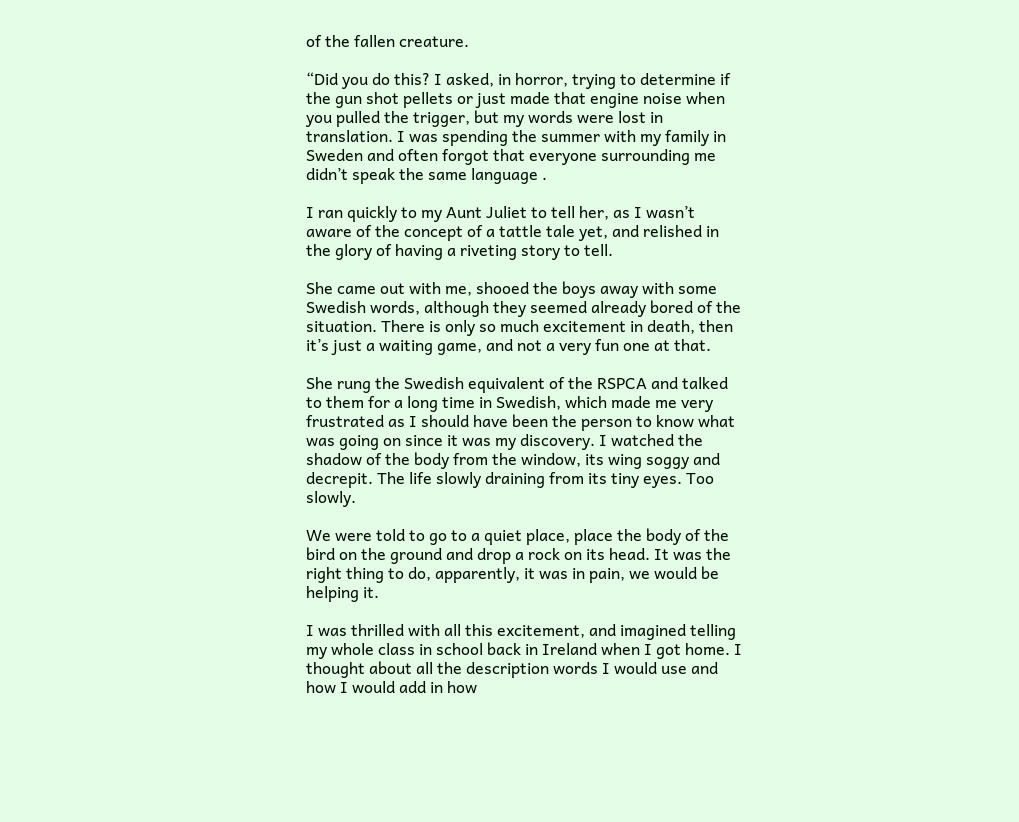of the fallen creature.

“Did you do this? I asked, in horror, trying to determine if the gun shot pellets or just made that engine noise when you pulled the trigger, but my words were lost in translation. I was spending the summer with my family in Sweden and often forgot that everyone surrounding me didn’t speak the same language .

I ran quickly to my Aunt Juliet to tell her, as I wasn’t aware of the concept of a tattle tale yet, and relished in the glory of having a riveting story to tell.

She came out with me, shooed the boys away with some Swedish words, although they seemed already bored of the situation. There is only so much excitement in death, then it’s just a waiting game, and not a very fun one at that.

She rung the Swedish equivalent of the RSPCA and talked to them for a long time in Swedish, which made me very frustrated as I should have been the person to know what was going on since it was my discovery. I watched the shadow of the body from the window, its wing soggy and decrepit. The life slowly draining from its tiny eyes. Too slowly.

We were told to go to a quiet place, place the body of the bird on the ground and drop a rock on its head. It was the right thing to do, apparently, it was in pain, we would be helping it.

I was thrilled with all this excitement, and imagined telling my whole class in school back in Ireland when I got home. I thought about all the description words I would use and how I would add in how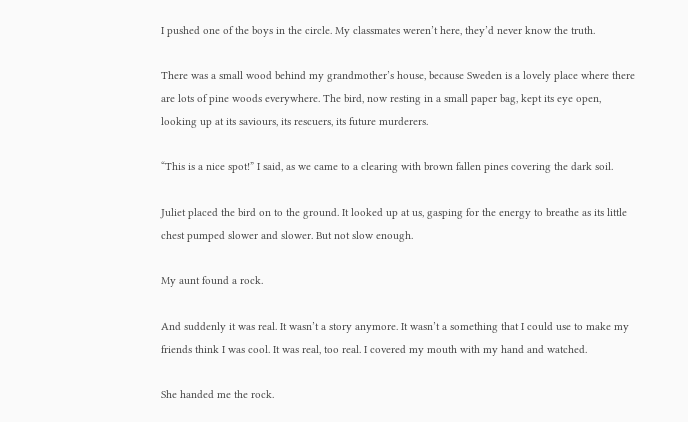I pushed one of the boys in the circle. My classmates weren’t here, they’d never know the truth.

There was a small wood behind my grandmother’s house, because Sweden is a lovely place where there are lots of pine woods everywhere. The bird, now resting in a small paper bag, kept its eye open, looking up at its saviours, its rescuers, its future murderers.

“This is a nice spot!” I said, as we came to a clearing with brown fallen pines covering the dark soil.

Juliet placed the bird on to the ground. It looked up at us, gasping for the energy to breathe as its little chest pumped slower and slower. But not slow enough.

My aunt found a rock.

And suddenly it was real. It wasn’t a story anymore. It wasn’t a something that I could use to make my friends think I was cool. It was real, too real. I covered my mouth with my hand and watched.

She handed me the rock.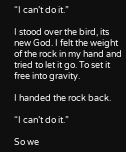“I can’t do it.”

I stood over the bird, its new God. I felt the weight of the rock in my hand and tried to let it go. To set it free into gravity.

I handed the rock back.

“I can’t do it.”

So we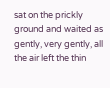sat on the prickly ground and waited as gently, very gently, all the air left the thin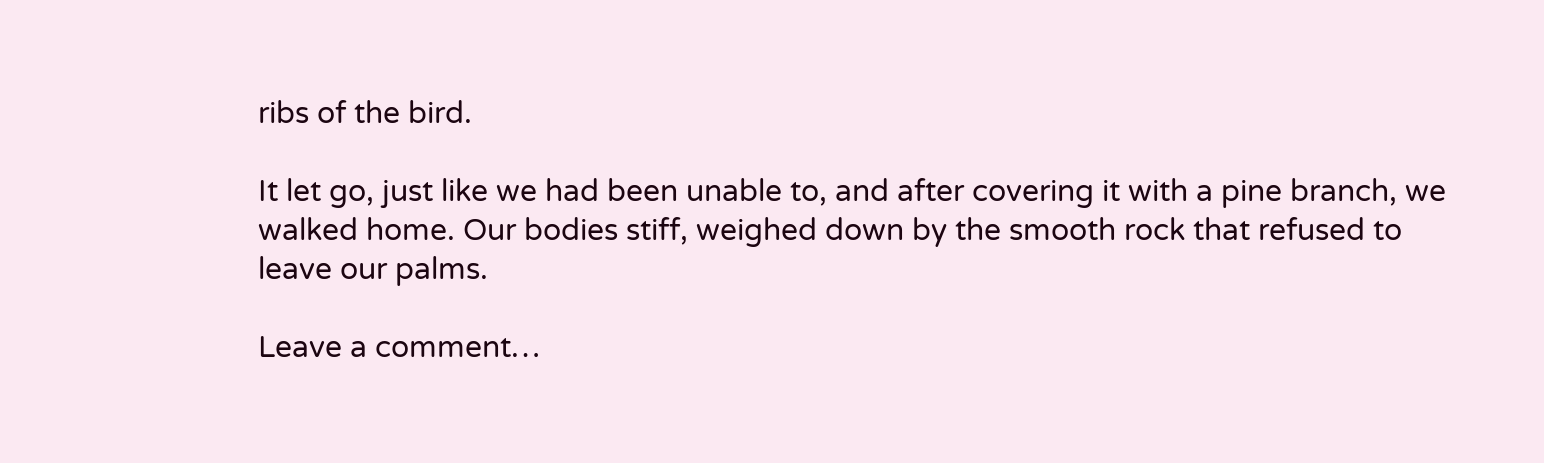ribs of the bird.

It let go, just like we had been unable to, and after covering it with a pine branch, we walked home. Our bodies stiff, weighed down by the smooth rock that refused to leave our palms.

Leave a comment…